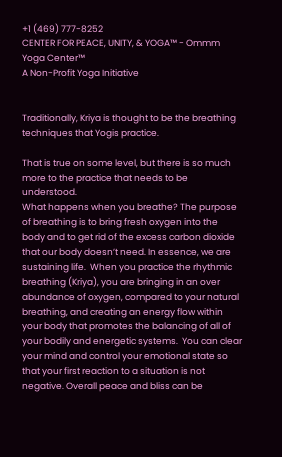+1 (469) 777-8252
CENTER FOR PEACE, UNITY, & YOGA™ - Ommm Yoga Center™
A Non-Profit Yoga Initiative


Traditionally, Kriya is thought to be the breathing techniques that Yogis practice.

That is true on some level, but there is so much more to the practice that needs to be understood.
What happens when you breathe? The purpose of breathing is to bring fresh oxygen into the body and to get rid of the excess carbon dioxide that our body doesn’t need. In essence, we are sustaining life.  When you practice the rhythmic breathing (Kriya), you are bringing in an over abundance of oxygen, compared to your natural breathing, and creating an energy flow within your body that promotes the balancing of all of your bodily and energetic systems.  You can clear your mind and control your emotional state so that your first reaction to a situation is not negative. Overall peace and bliss can be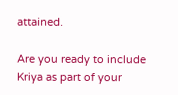attained.

Are you ready to include Kriya as part of your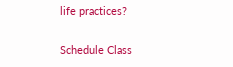life practices?

Schedule Class